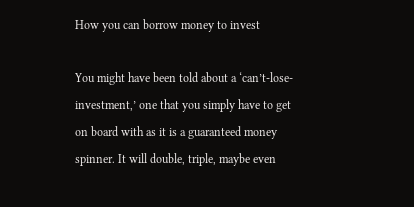How you can borrow money to invest

You might have been told about a ‘can’t-lose-investment,’ one that you simply have to get on board with as it is a guaranteed money spinner. It will double, triple, maybe even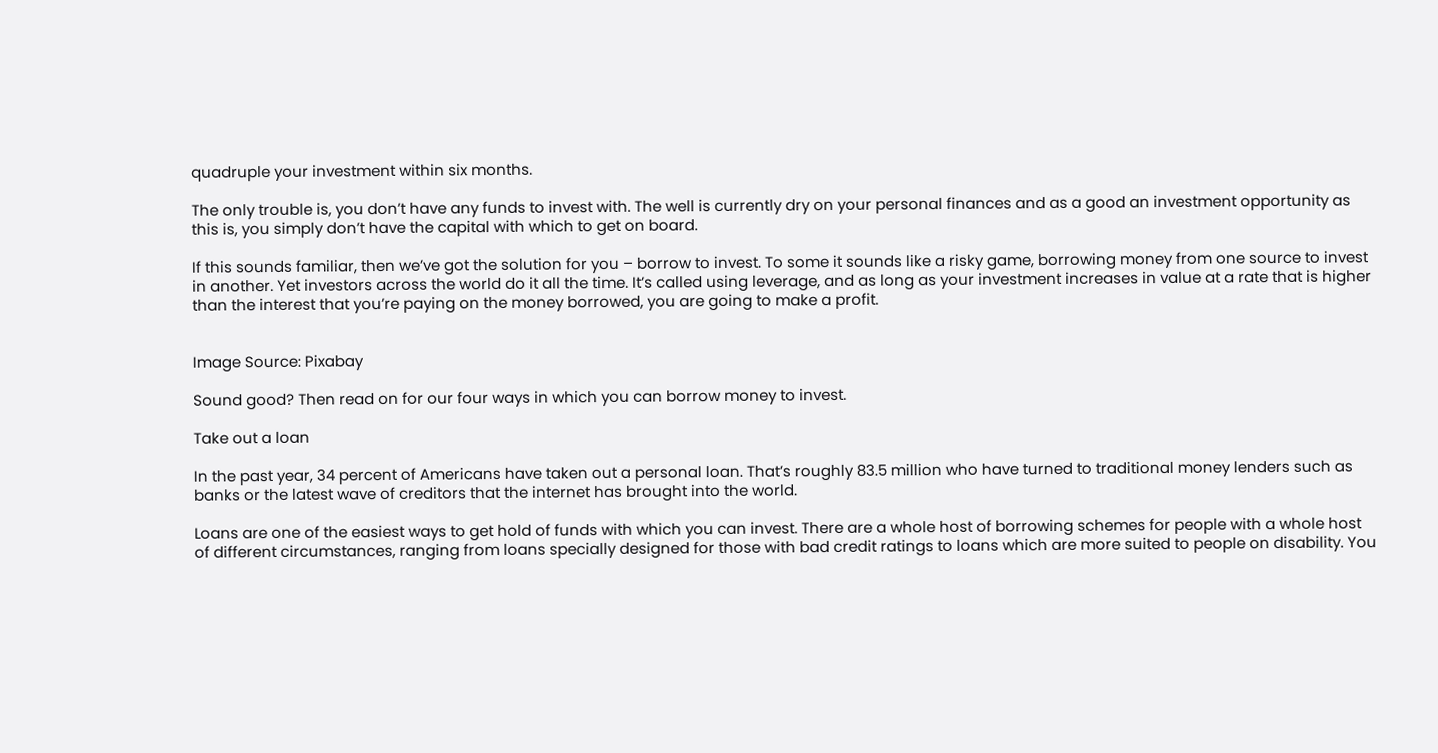quadruple your investment within six months.

The only trouble is, you don’t have any funds to invest with. The well is currently dry on your personal finances and as a good an investment opportunity as this is, you simply don’t have the capital with which to get on board.

If this sounds familiar, then we’ve got the solution for you – borrow to invest. To some it sounds like a risky game, borrowing money from one source to invest in another. Yet investors across the world do it all the time. It’s called using leverage, and as long as your investment increases in value at a rate that is higher than the interest that you’re paying on the money borrowed, you are going to make a profit.


Image Source: Pixabay

Sound good? Then read on for our four ways in which you can borrow money to invest.

Take out a loan

In the past year, 34 percent of Americans have taken out a personal loan. That’s roughly 83.5 million who have turned to traditional money lenders such as banks or the latest wave of creditors that the internet has brought into the world.

Loans are one of the easiest ways to get hold of funds with which you can invest. There are a whole host of borrowing schemes for people with a whole host of different circumstances, ranging from loans specially designed for those with bad credit ratings to loans which are more suited to people on disability. You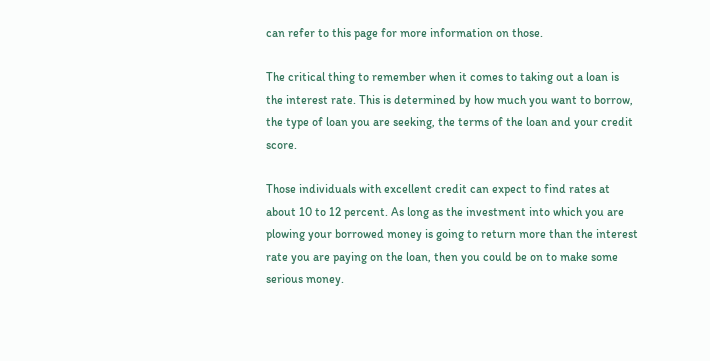can refer to this page for more information on those.

The critical thing to remember when it comes to taking out a loan is the interest rate. This is determined by how much you want to borrow, the type of loan you are seeking, the terms of the loan and your credit score.

Those individuals with excellent credit can expect to find rates at about 10 to 12 percent. As long as the investment into which you are plowing your borrowed money is going to return more than the interest rate you are paying on the loan, then you could be on to make some serious money.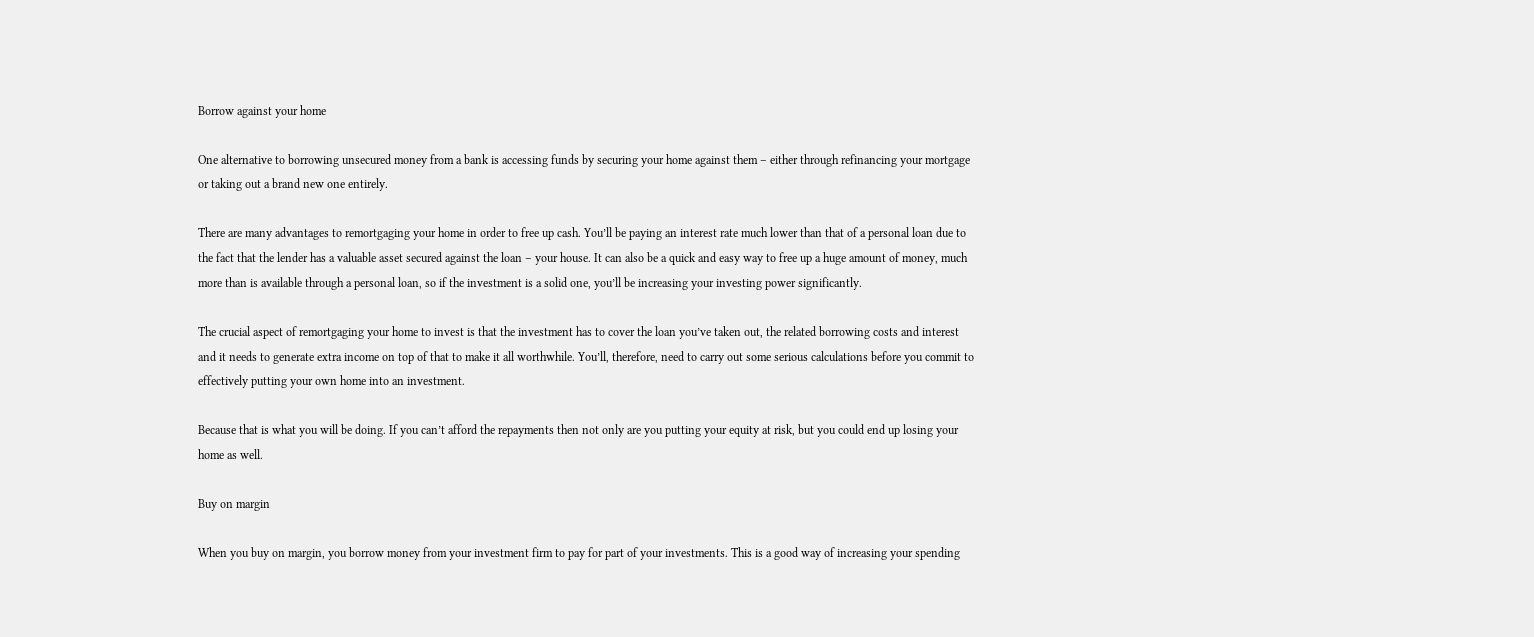Borrow against your home

One alternative to borrowing unsecured money from a bank is accessing funds by securing your home against them – either through refinancing your mortgage or taking out a brand new one entirely.

There are many advantages to remortgaging your home in order to free up cash. You’ll be paying an interest rate much lower than that of a personal loan due to the fact that the lender has a valuable asset secured against the loan – your house. It can also be a quick and easy way to free up a huge amount of money, much more than is available through a personal loan, so if the investment is a solid one, you’ll be increasing your investing power significantly.

The crucial aspect of remortgaging your home to invest is that the investment has to cover the loan you’ve taken out, the related borrowing costs and interest and it needs to generate extra income on top of that to make it all worthwhile. You’ll, therefore, need to carry out some serious calculations before you commit to effectively putting your own home into an investment.

Because that is what you will be doing. If you can’t afford the repayments then not only are you putting your equity at risk, but you could end up losing your home as well.

Buy on margin

When you buy on margin, you borrow money from your investment firm to pay for part of your investments. This is a good way of increasing your spending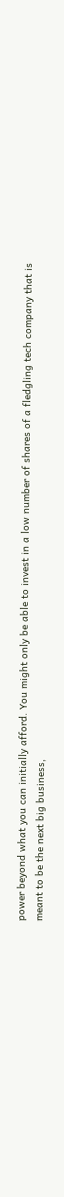power beyond what you can initially afford. You might only be able to invest in a low number of shares of a fledgling tech company that is meant to be the next big business,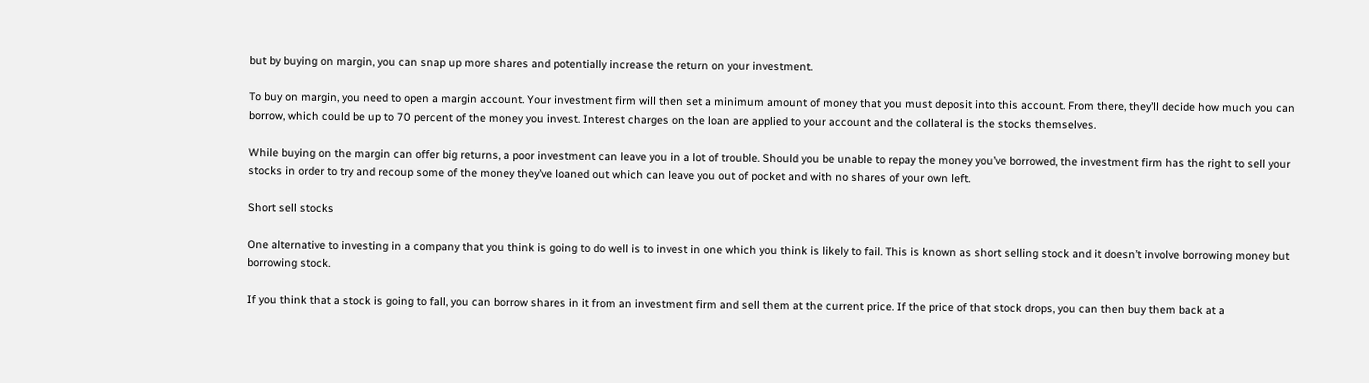but by buying on margin, you can snap up more shares and potentially increase the return on your investment.

To buy on margin, you need to open a margin account. Your investment firm will then set a minimum amount of money that you must deposit into this account. From there, they’ll decide how much you can borrow, which could be up to 70 percent of the money you invest. Interest charges on the loan are applied to your account and the collateral is the stocks themselves.

While buying on the margin can offer big returns, a poor investment can leave you in a lot of trouble. Should you be unable to repay the money you’ve borrowed, the investment firm has the right to sell your stocks in order to try and recoup some of the money they’ve loaned out which can leave you out of pocket and with no shares of your own left.

Short sell stocks

One alternative to investing in a company that you think is going to do well is to invest in one which you think is likely to fail. This is known as short selling stock and it doesn’t involve borrowing money but borrowing stock.

If you think that a stock is going to fall, you can borrow shares in it from an investment firm and sell them at the current price. If the price of that stock drops, you can then buy them back at a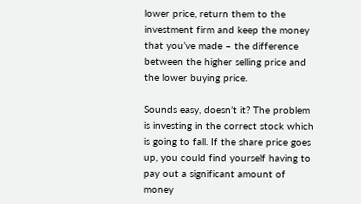lower price, return them to the investment firm and keep the money that you’ve made – the difference between the higher selling price and the lower buying price.

Sounds easy, doesn’t it? The problem is investing in the correct stock which is going to fall. If the share price goes up, you could find yourself having to pay out a significant amount of money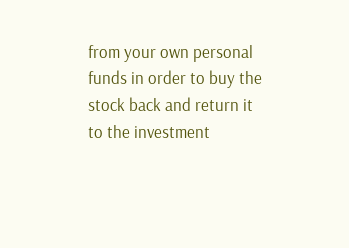from your own personal funds in order to buy the stock back and return it to the investment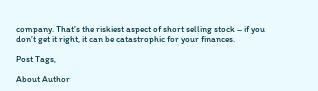company. That’s the riskiest aspect of short selling stock – if you don’t get it right, it can be catastrophic for your finances.

Post Tags,

About Author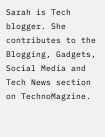Sarah is Tech blogger. She contributes to the Blogging, Gadgets, Social Media and Tech News section on TechnoMagzine.